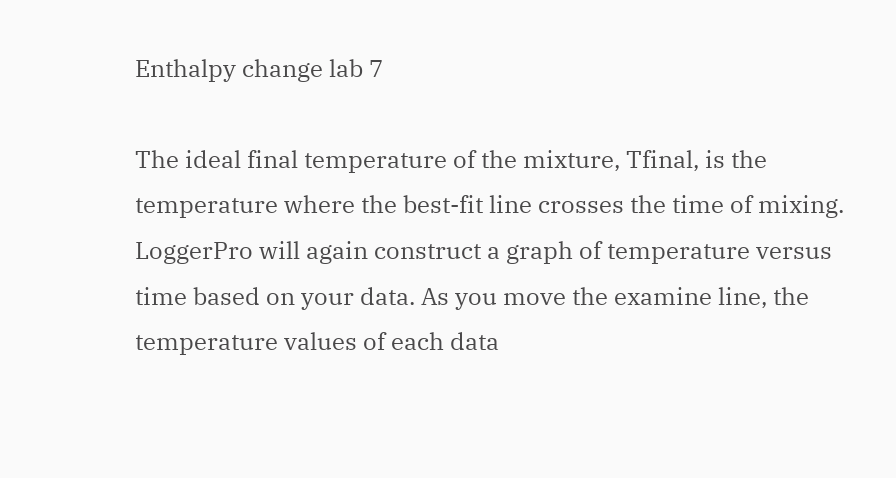Enthalpy change lab 7

The ideal final temperature of the mixture, Tfinal, is the temperature where the best-fit line crosses the time of mixing. LoggerPro will again construct a graph of temperature versus time based on your data. As you move the examine line, the temperature values of each data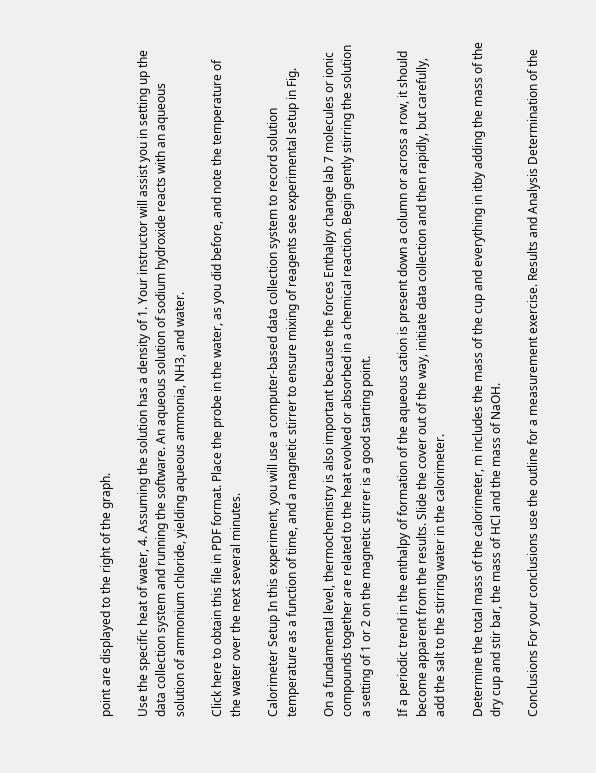point are displayed to the right of the graph.

Use the specific heat of water, 4. Assuming the solution has a density of 1. Your instructor will assist you in setting up the data collection system and running the software. An aqueous solution of sodium hydroxide reacts with an aqueous solution of ammonium chloride, yielding aqueous ammonia, NH3, and water.

Click here to obtain this file in PDF format. Place the probe in the water, as you did before, and note the temperature of the water over the next several minutes.

Calorimeter Setup In this experiment, you will use a computer-based data collection system to record solution temperature as a function of time, and a magnetic stirrer to ensure mixing of reagents see experimental setup in Fig.

On a fundamental level, thermochemistry is also important because the forces Enthalpy change lab 7 molecules or ionic compounds together are related to the heat evolved or absorbed in a chemical reaction. Begin gently stirring the solution a setting of 1 or 2 on the magnetic stirrer is a good starting point.

If a periodic trend in the enthalpy of formation of the aqueous cation is present down a column or across a row, it should become apparent from the results. Slide the cover out of the way, initiate data collection and then rapidly, but carefully, add the salt to the stirring water in the calorimeter.

Determine the total mass of the calorimeter, m includes the mass of the cup and everything in itby adding the mass of the dry cup and stir bar, the mass of HCl and the mass of NaOH.

Conclusions For your conclusions use the outline for a measurement exercise. Results and Analysis Determination of the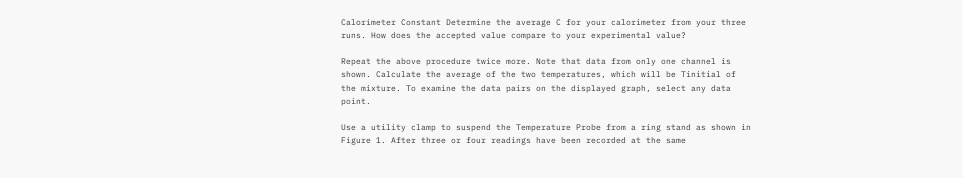Calorimeter Constant Determine the average C for your calorimeter from your three runs. How does the accepted value compare to your experimental value?

Repeat the above procedure twice more. Note that data from only one channel is shown. Calculate the average of the two temperatures, which will be Tinitial of the mixture. To examine the data pairs on the displayed graph, select any data point.

Use a utility clamp to suspend the Temperature Probe from a ring stand as shown in Figure 1. After three or four readings have been recorded at the same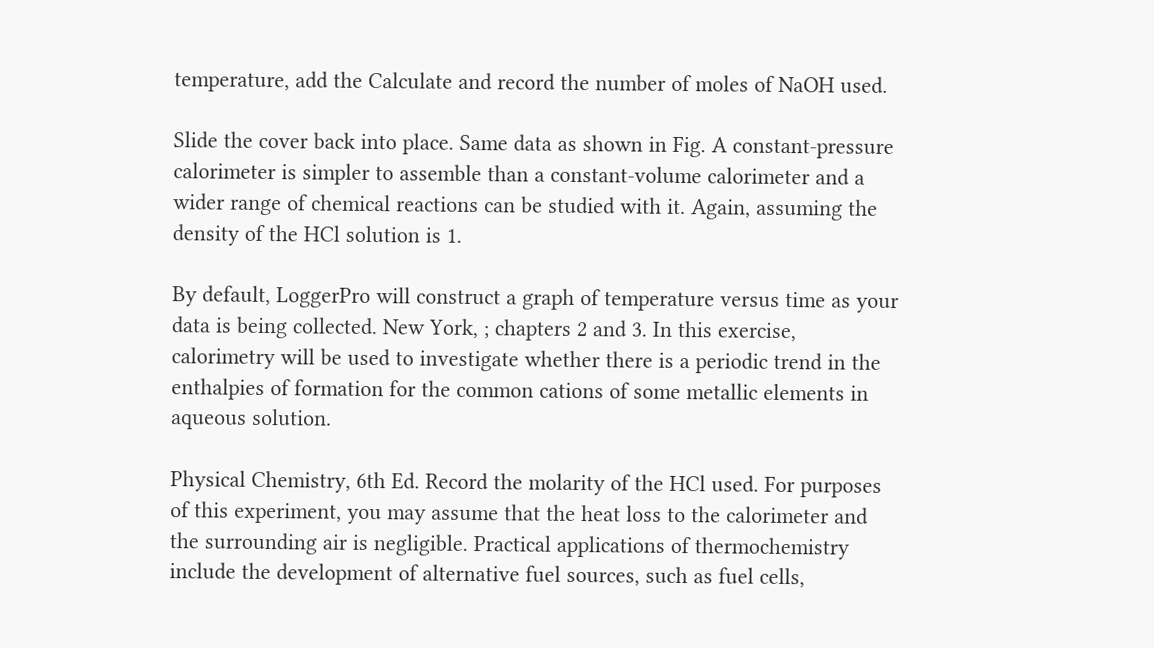temperature, add the Calculate and record the number of moles of NaOH used.

Slide the cover back into place. Same data as shown in Fig. A constant-pressure calorimeter is simpler to assemble than a constant-volume calorimeter and a wider range of chemical reactions can be studied with it. Again, assuming the density of the HCl solution is 1.

By default, LoggerPro will construct a graph of temperature versus time as your data is being collected. New York, ; chapters 2 and 3. In this exercise, calorimetry will be used to investigate whether there is a periodic trend in the enthalpies of formation for the common cations of some metallic elements in aqueous solution.

Physical Chemistry, 6th Ed. Record the molarity of the HCl used. For purposes of this experiment, you may assume that the heat loss to the calorimeter and the surrounding air is negligible. Practical applications of thermochemistry include the development of alternative fuel sources, such as fuel cells,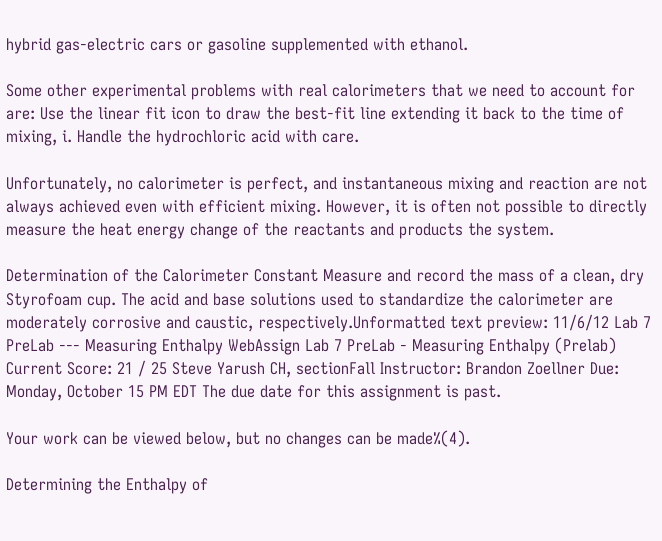hybrid gas-electric cars or gasoline supplemented with ethanol.

Some other experimental problems with real calorimeters that we need to account for are: Use the linear fit icon to draw the best-fit line extending it back to the time of mixing, i. Handle the hydrochloric acid with care.

Unfortunately, no calorimeter is perfect, and instantaneous mixing and reaction are not always achieved even with efficient mixing. However, it is often not possible to directly measure the heat energy change of the reactants and products the system.

Determination of the Calorimeter Constant Measure and record the mass of a clean, dry Styrofoam cup. The acid and base solutions used to standardize the calorimeter are moderately corrosive and caustic, respectively.Unformatted text preview: 11/6/12 Lab 7 PreLab -‐‑ Measuring Enthalpy WebAssign Lab 7 PreLab - Measuring Enthalpy (Prelab) Current Score: 21 / 25 Steve Yarush CH, sectionFall Instructor: Brandon Zoellner Due: Monday, October 15 PM EDT The due date for this assignment is past.

Your work can be viewed below, but no changes can be made%(4).

Determining the Enthalpy of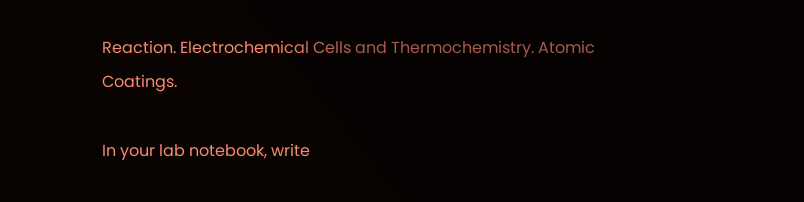Reaction. Electrochemical Cells and Thermochemistry. Atomic Coatings.

In your lab notebook, write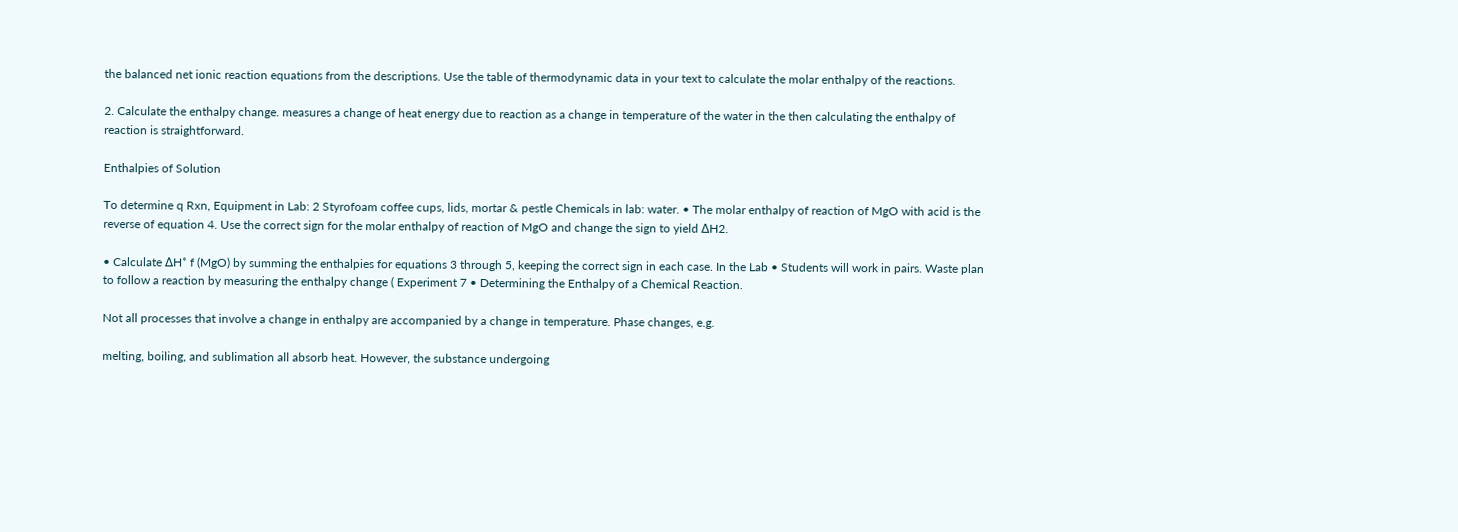the balanced net ionic reaction equations from the descriptions. Use the table of thermodynamic data in your text to calculate the molar enthalpy of the reactions.

2. Calculate the enthalpy change. measures a change of heat energy due to reaction as a change in temperature of the water in the then calculating the enthalpy of reaction is straightforward.

Enthalpies of Solution

To determine q Rxn, Equipment in Lab: 2 Styrofoam coffee cups, lids, mortar & pestle Chemicals in lab: water. • The molar enthalpy of reaction of MgO with acid is the reverse of equation 4. Use the correct sign for the molar enthalpy of reaction of MgO and change the sign to yield ∆H2.

• Calculate ∆H˚ f (MgO) by summing the enthalpies for equations 3 through 5, keeping the correct sign in each case. In the Lab • Students will work in pairs. Waste plan to follow a reaction by measuring the enthalpy change ( Experiment 7 • Determining the Enthalpy of a Chemical Reaction.

Not all processes that involve a change in enthalpy are accompanied by a change in temperature. Phase changes, e.g.

melting, boiling, and sublimation all absorb heat. However, the substance undergoing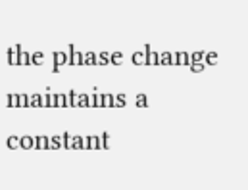the phase change maintains a constant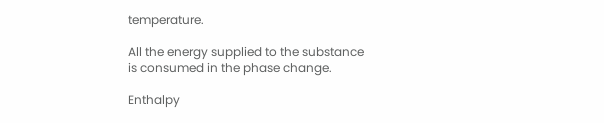temperature.

All the energy supplied to the substance is consumed in the phase change.

Enthalpy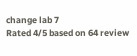change lab 7
Rated 4/5 based on 64 review